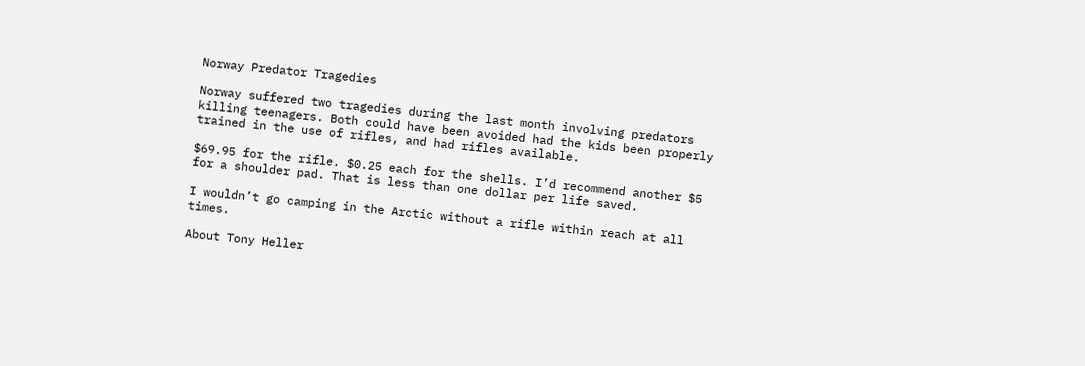Norway Predator Tragedies

Norway suffered two tragedies during the last month involving predators killing teenagers. Both could have been avoided had the kids been properly trained in the use of rifles, and had rifles available.

$69.95 for the rifle. $0.25 each for the shells. I’d recommend another $5 for a shoulder pad. That is less than one dollar per life saved.

I wouldn’t go camping in the Arctic without a rifle within reach at all times.

About Tony Heller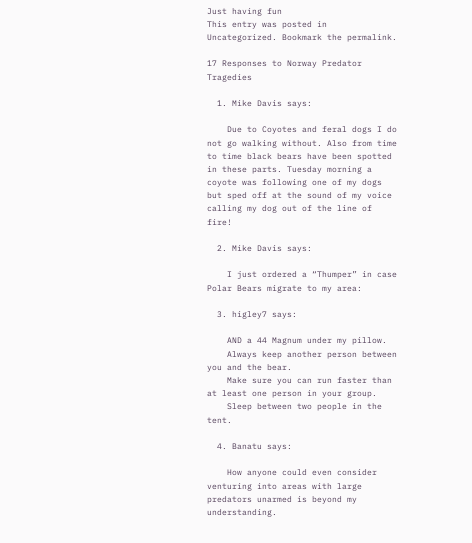Just having fun
This entry was posted in Uncategorized. Bookmark the permalink.

17 Responses to Norway Predator Tragedies

  1. Mike Davis says:

    Due to Coyotes and feral dogs I do not go walking without. Also from time to time black bears have been spotted in these parts. Tuesday morning a coyote was following one of my dogs but sped off at the sound of my voice calling my dog out of the line of fire!

  2. Mike Davis says:

    I just ordered a “Thumper” in case Polar Bears migrate to my area:

  3. higley7 says:

    AND a 44 Magnum under my pillow.
    Always keep another person between you and the bear.
    Make sure you can run faster than at least one person in your group.
    Sleep between two people in the tent.

  4. Banatu says:

    How anyone could even consider venturing into areas with large predators unarmed is beyond my understanding.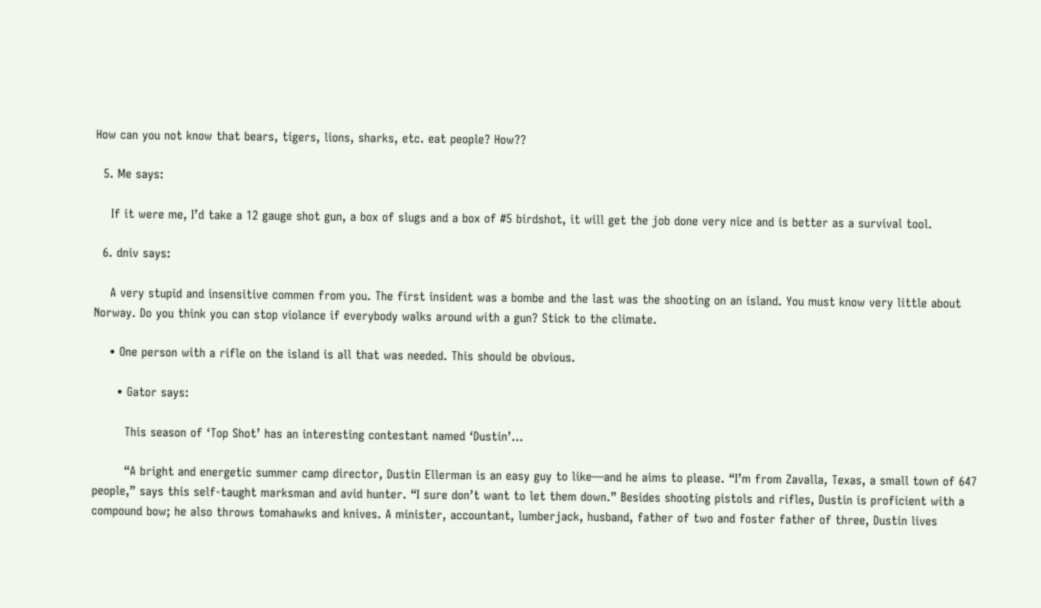How can you not know that bears, tigers, lions, sharks, etc. eat people? How??

  5. Me says:

    If it were me, I’d take a 12 gauge shot gun, a box of slugs and a box of #5 birdshot, it will get the job done very nice and is better as a survival tool.

  6. dniv says:

    A very stupid and insensitive commen from you. The first insident was a bombe and the last was the shooting on an island. You must know very little about Norway. Do you think you can stop violance if everybody walks around with a gun? Stick to the climate.

    • One person with a rifle on the island is all that was needed. This should be obvious.

      • Gator says:

        This season of ‘Top Shot’ has an interesting contestant named ‘Dustin’…

        “A bright and energetic summer camp director, Dustin Ellerman is an easy guy to like—and he aims to please. “I’m from Zavalla, Texas, a small town of 647 people,” says this self-taught marksman and avid hunter. “I sure don’t want to let them down.” Besides shooting pistols and rifles, Dustin is proficient with a compound bow; he also throws tomahawks and knives. A minister, accountant, lumberjack, husband, father of two and foster father of three, Dustin lives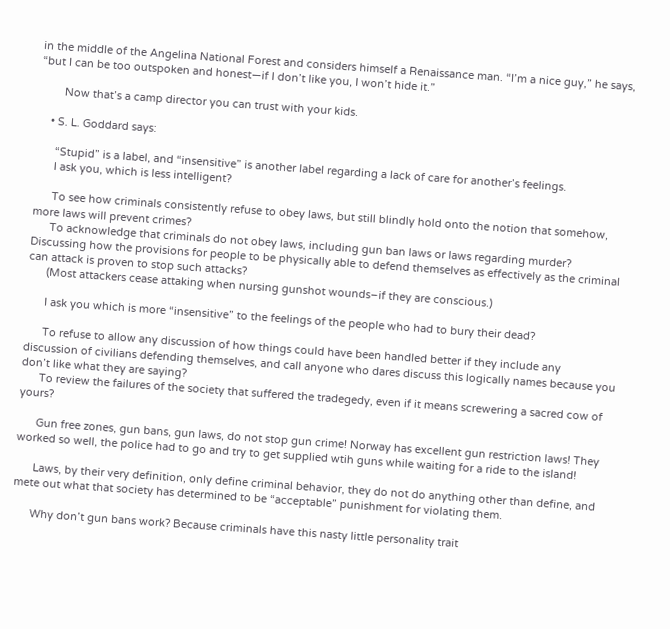in the middle of the Angelina National Forest and considers himself a Renaissance man. “I’m a nice guy,” he says, “but I can be too outspoken and honest—if I don’t like you, I won’t hide it.”

        Now that’s a camp director you can trust with your kids.

    • S. L. Goddard says:

      “Stupid” is a label, and “insensitive” is another label regarding a lack of care for another’s feelings.
      I ask you, which is less intelligent?

      To see how criminals consistently refuse to obey laws, but still blindly hold onto the notion that somehow, more laws will prevent crimes?
      To acknowledge that criminals do not obey laws, including gun ban laws or laws regarding murder? Discussing how the provisions for people to be physically able to defend themselves as effectively as the criminal can attack is proven to stop such attacks?
      (Most attackers cease attaking when nursing gunshot wounds–if they are conscious.)

      I ask you which is more “insensitive” to the feelings of the people who had to bury their dead?

      To refuse to allow any discussion of how things could have been handled better if they include any discussion of civilians defending themselves, and call anyone who dares discuss this logically names because you don’t like what they are saying?
      To review the failures of the society that suffered the tradegedy, even if it means screwering a sacred cow of yours?

      Gun free zones, gun bans, gun laws, do not stop gun crime! Norway has excellent gun restriction laws! They worked so well, the police had to go and try to get supplied wtih guns while waiting for a ride to the island!

      Laws, by their very definition, only define criminal behavior, they do not do anything other than define, and mete out what that society has determined to be “acceptable” punishment for violating them.

      Why don’t gun bans work? Because criminals have this nasty little personality trait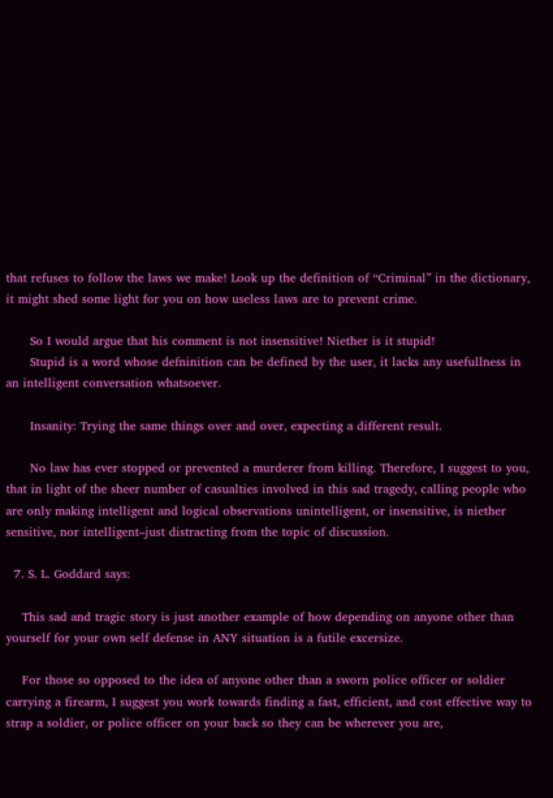that refuses to follow the laws we make! Look up the definition of “Criminal” in the dictionary, it might shed some light for you on how useless laws are to prevent crime.

      So I would argue that his comment is not insensitive! Niether is it stupid!
      Stupid is a word whose defninition can be defined by the user, it lacks any usefullness in an intelligent conversation whatsoever.

      Insanity: Trying the same things over and over, expecting a different result.

      No law has ever stopped or prevented a murderer from killing. Therefore, I suggest to you, that in light of the sheer number of casualties involved in this sad tragedy, calling people who are only making intelligent and logical observations unintelligent, or insensitive, is niether sensitive, nor intelligent–just distracting from the topic of discussion.

  7. S. L. Goddard says:

    This sad and tragic story is just another example of how depending on anyone other than yourself for your own self defense in ANY situation is a futile excersize.

    For those so opposed to the idea of anyone other than a sworn police officer or soldier carrying a firearm, I suggest you work towards finding a fast, efficient, and cost effective way to strap a soldier, or police officer on your back so they can be wherever you are,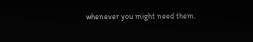whenever you might need them.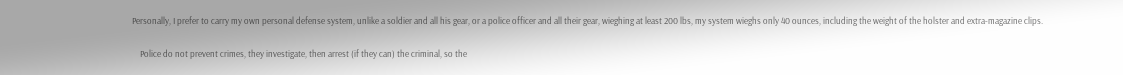Personally, I prefer to carry my own personal defense system, unlike a soldier and all his gear, or a police officer and all their gear, wieghing at least 200 lbs, my system wieghs only 40 ounces, including the weight of the holster and extra-magazine clips.

    Police do not prevent crimes, they investigate, then arrest (if they can) the criminal, so the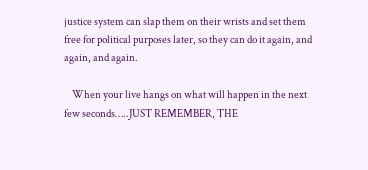justice system can slap them on their wrists and set them free for political purposes later, so they can do it again, and again, and again.

    When your live hangs on what will happen in the next few seconds…..JUST REMEMBER, THE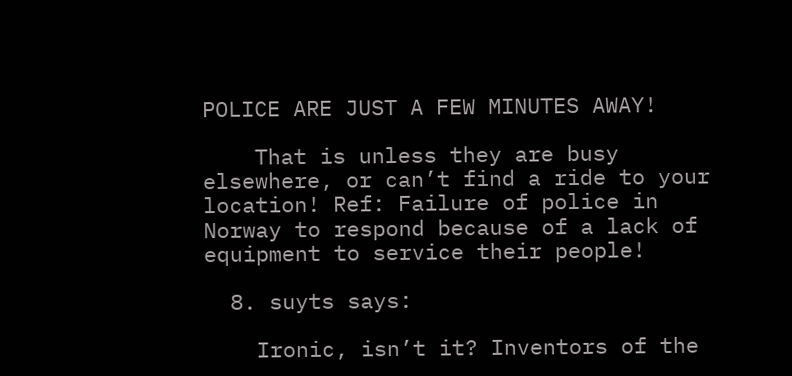POLICE ARE JUST A FEW MINUTES AWAY!

    That is unless they are busy elsewhere, or can’t find a ride to your location! Ref: Failure of police in Norway to respond because of a lack of equipment to service their people!

  8. suyts says:

    Ironic, isn’t it? Inventors of the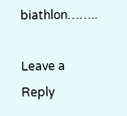biathlon……..

Leave a Reply